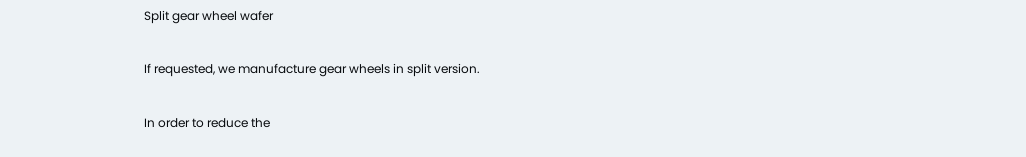Split gear wheel wafer

If requested, we manufacture gear wheels in split version.

In order to reduce the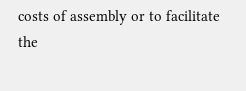costs of assembly or to facilitate the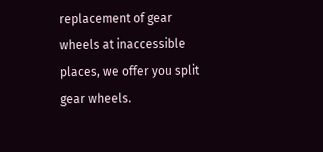replacement of gear wheels at inaccessible places, we offer you split gear wheels.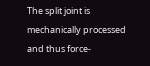The split joint is mechanically processed and thus force-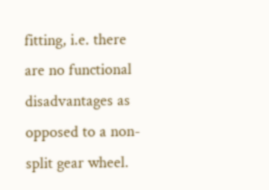fitting, i.e. there are no functional disadvantages as opposed to a non-split gear wheel.